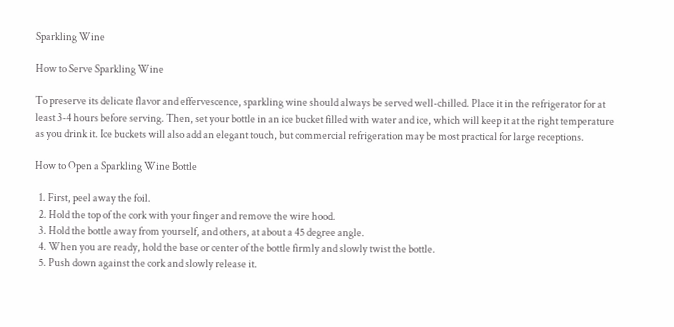Sparkling Wine

How to Serve Sparkling Wine

To preserve its delicate flavor and effervescence, sparkling wine should always be served well-chilled. Place it in the refrigerator for at least 3-4 hours before serving. Then, set your bottle in an ice bucket filled with water and ice, which will keep it at the right temperature as you drink it. Ice buckets will also add an elegant touch, but commercial refrigeration may be most practical for large receptions.

How to Open a Sparkling Wine Bottle

  1. First, peel away the foil.
  2. Hold the top of the cork with your finger and remove the wire hood.
  3. Hold the bottle away from yourself, and others, at about a 45 degree angle.
  4. When you are ready, hold the base or center of the bottle firmly and slowly twist the bottle.
  5. Push down against the cork and slowly release it.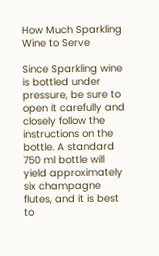How Much Sparkling Wine to Serve

Since Sparkling wine is bottled under pressure, be sure to open it carefully and closely follow the instructions on the bottle. A standard 750 ml bottle will yield approximately six champagne flutes, and it is best to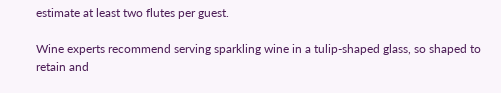estimate at least two flutes per guest.

Wine experts recommend serving sparkling wine in a tulip-shaped glass, so shaped to retain and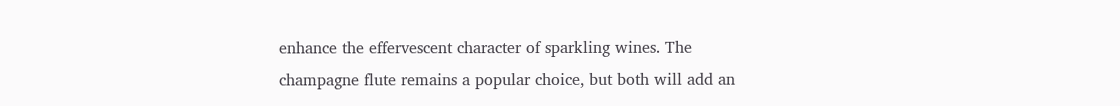enhance the effervescent character of sparkling wines. The champagne flute remains a popular choice, but both will add an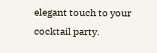elegant touch to your cocktail party.